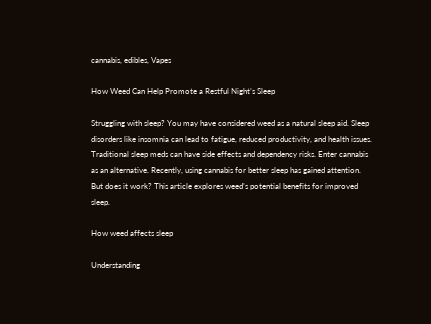cannabis, edibles, Vapes

How Weed Can Help Promote a Restful Night’s Sleep

Struggling with sleep? You may have considered weed as a natural sleep aid. Sleep disorders like insomnia can lead to fatigue, reduced productivity, and health issues. Traditional sleep meds can have side effects and dependency risks. Enter cannabis as an alternative. Recently, using cannabis for better sleep has gained attention. But does it work? This article explores weed’s potential benefits for improved sleep.

How weed affects sleep

Understanding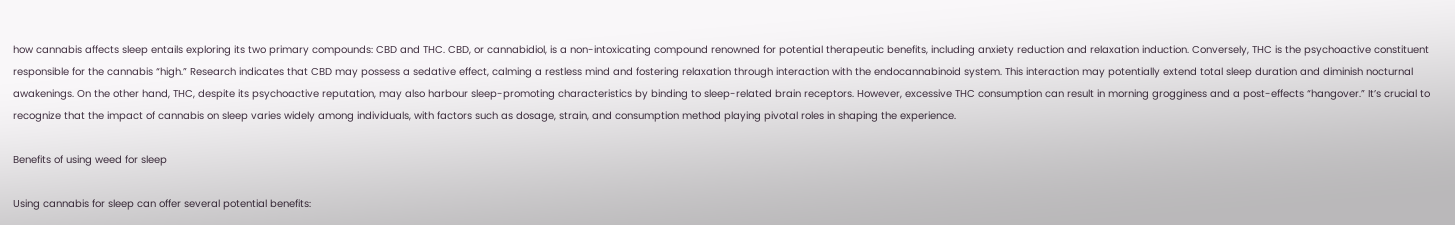how cannabis affects sleep entails exploring its two primary compounds: CBD and THC. CBD, or cannabidiol, is a non-intoxicating compound renowned for potential therapeutic benefits, including anxiety reduction and relaxation induction. Conversely, THC is the psychoactive constituent responsible for the cannabis “high.” Research indicates that CBD may possess a sedative effect, calming a restless mind and fostering relaxation through interaction with the endocannabinoid system. This interaction may potentially extend total sleep duration and diminish nocturnal awakenings. On the other hand, THC, despite its psychoactive reputation, may also harbour sleep-promoting characteristics by binding to sleep-related brain receptors. However, excessive THC consumption can result in morning grogginess and a post-effects “hangover.” It’s crucial to recognize that the impact of cannabis on sleep varies widely among individuals, with factors such as dosage, strain, and consumption method playing pivotal roles in shaping the experience.

Benefits of using weed for sleep

Using cannabis for sleep can offer several potential benefits: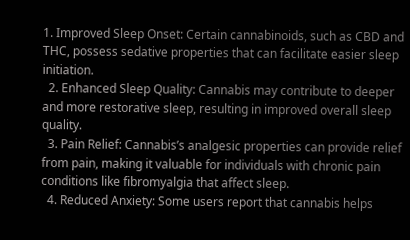1. Improved Sleep Onset: Certain cannabinoids, such as CBD and THC, possess sedative properties that can facilitate easier sleep initiation.
  2. Enhanced Sleep Quality: Cannabis may contribute to deeper and more restorative sleep, resulting in improved overall sleep quality.
  3. Pain Relief: Cannabis’s analgesic properties can provide relief from pain, making it valuable for individuals with chronic pain conditions like fibromyalgia that affect sleep.
  4. Reduced Anxiety: Some users report that cannabis helps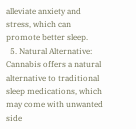alleviate anxiety and stress, which can promote better sleep.
  5. Natural Alternative: Cannabis offers a natural alternative to traditional sleep medications, which may come with unwanted side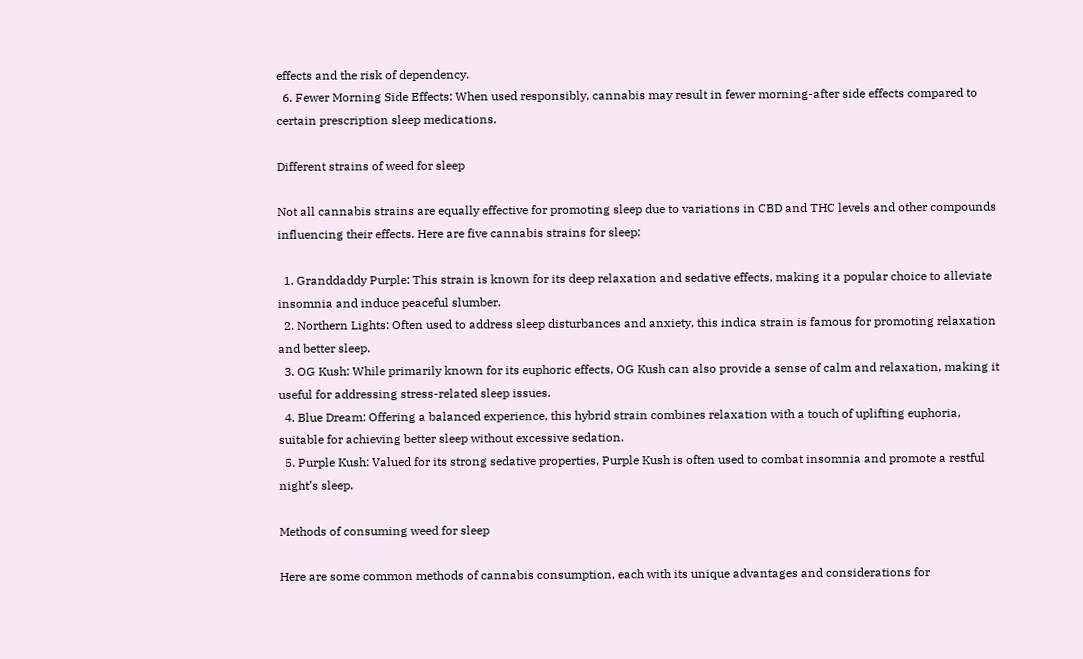effects and the risk of dependency.
  6. Fewer Morning Side Effects: When used responsibly, cannabis may result in fewer morning-after side effects compared to certain prescription sleep medications.

Different strains of weed for sleep

Not all cannabis strains are equally effective for promoting sleep due to variations in CBD and THC levels and other compounds influencing their effects. Here are five cannabis strains for sleep:

  1. Granddaddy Purple: This strain is known for its deep relaxation and sedative effects, making it a popular choice to alleviate insomnia and induce peaceful slumber.
  2. Northern Lights: Often used to address sleep disturbances and anxiety, this indica strain is famous for promoting relaxation and better sleep.
  3. OG Kush: While primarily known for its euphoric effects, OG Kush can also provide a sense of calm and relaxation, making it useful for addressing stress-related sleep issues.
  4. Blue Dream: Offering a balanced experience, this hybrid strain combines relaxation with a touch of uplifting euphoria, suitable for achieving better sleep without excessive sedation.
  5. Purple Kush: Valued for its strong sedative properties, Purple Kush is often used to combat insomnia and promote a restful night’s sleep.

Methods of consuming weed for sleep

Here are some common methods of cannabis consumption, each with its unique advantages and considerations for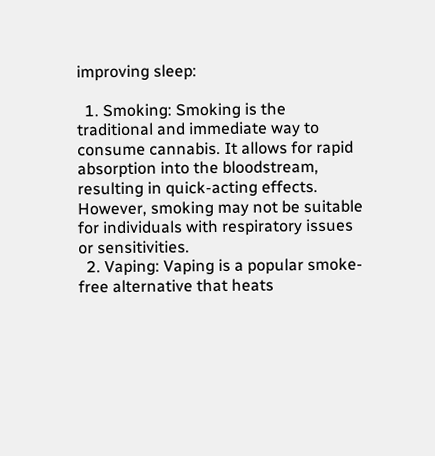improving sleep:

  1. Smoking: Smoking is the traditional and immediate way to consume cannabis. It allows for rapid absorption into the bloodstream, resulting in quick-acting effects. However, smoking may not be suitable for individuals with respiratory issues or sensitivities.
  2. Vaping: Vaping is a popular smoke-free alternative that heats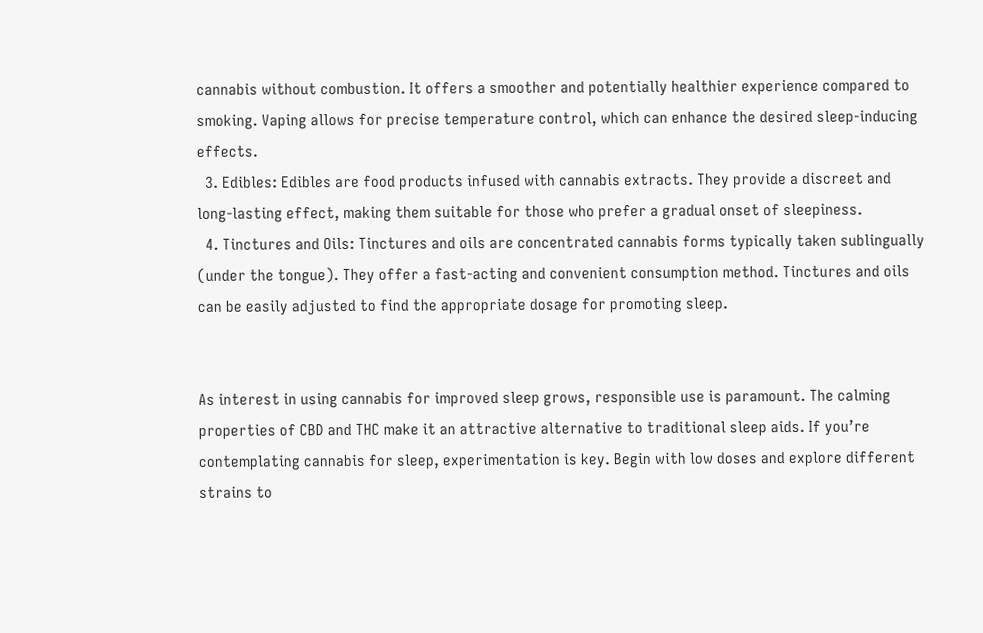cannabis without combustion. It offers a smoother and potentially healthier experience compared to smoking. Vaping allows for precise temperature control, which can enhance the desired sleep-inducing effects.
  3. Edibles: Edibles are food products infused with cannabis extracts. They provide a discreet and long-lasting effect, making them suitable for those who prefer a gradual onset of sleepiness.
  4. Tinctures and Oils: Tinctures and oils are concentrated cannabis forms typically taken sublingually (under the tongue). They offer a fast-acting and convenient consumption method. Tinctures and oils can be easily adjusted to find the appropriate dosage for promoting sleep.


As interest in using cannabis for improved sleep grows, responsible use is paramount. The calming properties of CBD and THC make it an attractive alternative to traditional sleep aids. If you’re contemplating cannabis for sleep, experimentation is key. Begin with low doses and explore different strains to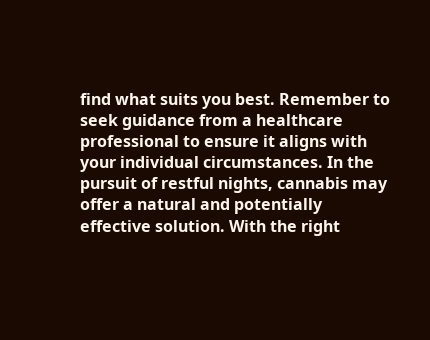find what suits you best. Remember to seek guidance from a healthcare professional to ensure it aligns with your individual circumstances. In the pursuit of restful nights, cannabis may offer a natural and potentially effective solution. With the right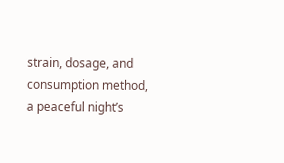strain, dosage, and consumption method, a peaceful night’s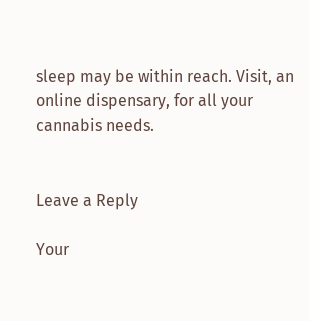sleep may be within reach. Visit, an online dispensary, for all your cannabis needs.


Leave a Reply

Your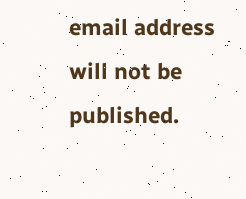email address will not be published.